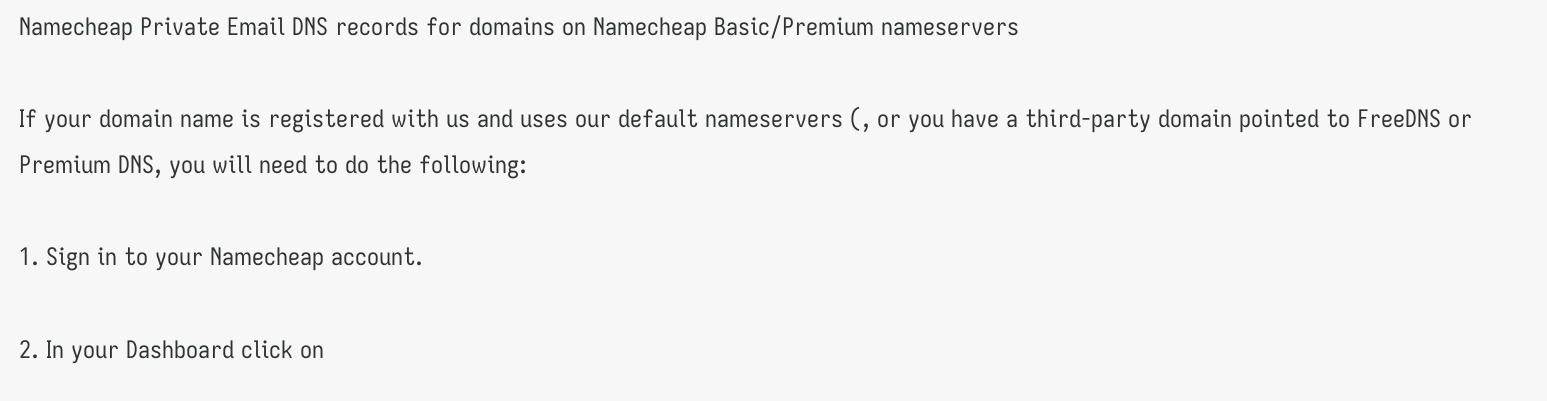Namecheap Private Email DNS records for domains on Namecheap Basic/Premium nameservers

If your domain name is registered with us and uses our default nameservers (, or you have a third-party domain pointed to FreeDNS or Premium DNS, you will need to do the following:

1. Sign in to your Namecheap account.

2. In your Dashboard click on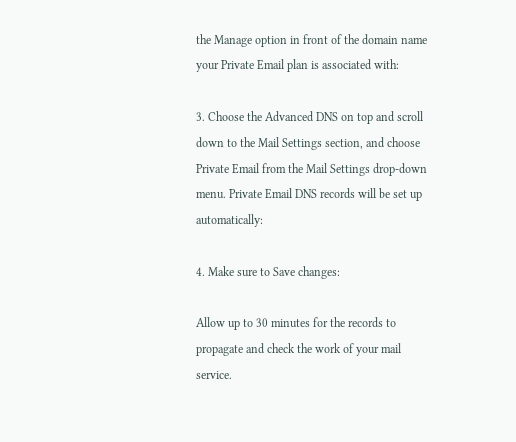the Manage option in front of the domain name your Private Email plan is associated with:

3. Choose the Advanced DNS on top and scroll down to the Mail Settings section, and choose Private Email from the Mail Settings drop-down menu. Private Email DNS records will be set up automatically:

4. Make sure to Save changes:

Allow up to 30 minutes for the records to propagate and check the work of your mail service.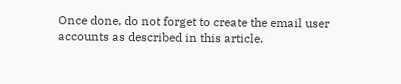Once done, do not forget to create the email user accounts as described in this article.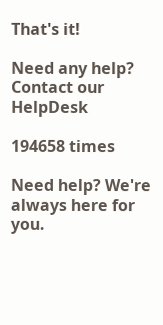That's it!

Need any help? Contact our HelpDesk

194658 times

Need help? We're always here for you.